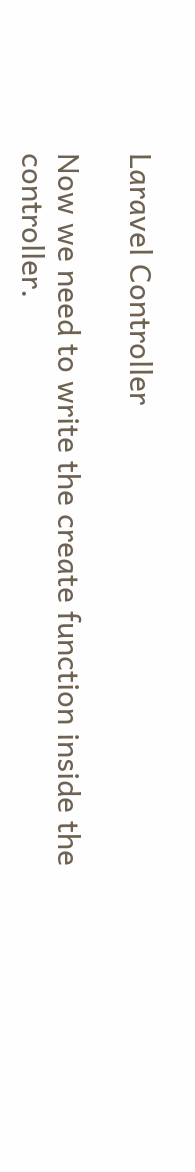Laravel Controller

Now we need to write the create function inside the controller.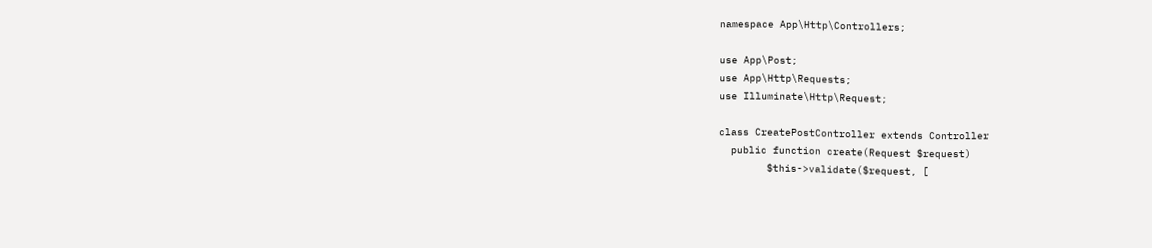namespace App\Http\Controllers;

use App\Post;
use App\Http\Requests;
use Illuminate\Http\Request;

class CreatePostController extends Controller
  public function create(Request $request)
        $this->validate($request, [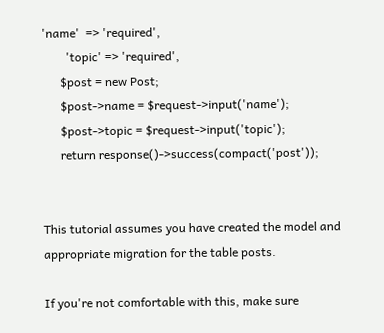'name'  => 'required',
        'topic' => 'required',
      $post = new Post;
      $post->name = $request->input('name');
      $post->topic = $request->input('topic');
      return response()->success(compact('post'));


This tutorial assumes you have created the model and appropriate migration for the table posts.

If you're not comfortable with this, make sure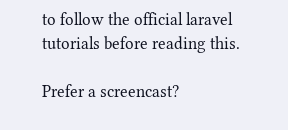to follow the official laravel tutorials before reading this.

Prefer a screencast?